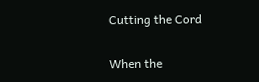Cutting the Cord

When the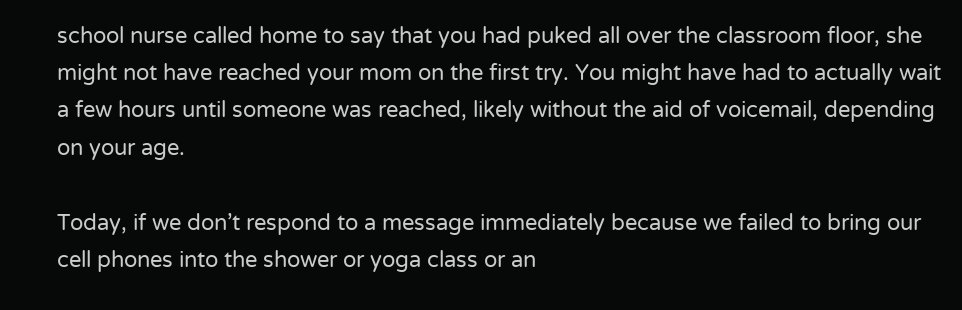school nurse called home to say that you had puked all over the classroom floor, she might not have reached your mom on the first try. You might have had to actually wait a few hours until someone was reached, likely without the aid of voicemail, depending on your age.

Today, if we don’t respond to a message immediately because we failed to bring our cell phones into the shower or yoga class or an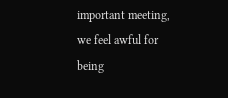important meeting, we feel awful for being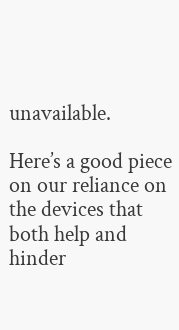unavailable.

Here’s a good piece on our reliance on the devices that both help and hinder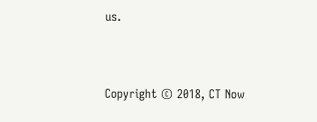us.


Copyright © 2018, CT Now